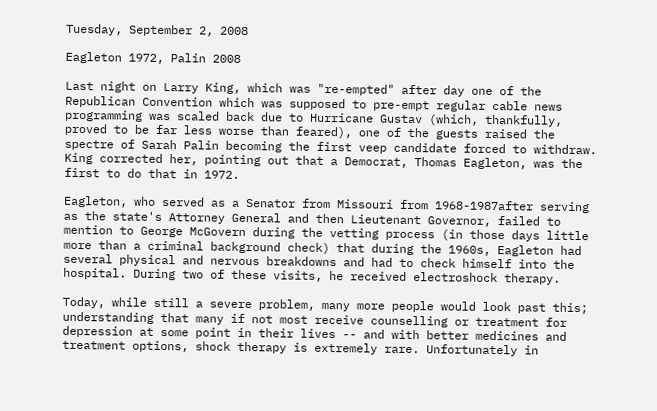Tuesday, September 2, 2008

Eagleton 1972, Palin 2008

Last night on Larry King, which was "re-empted" after day one of the Republican Convention which was supposed to pre-empt regular cable news programming was scaled back due to Hurricane Gustav (which, thankfully, proved to be far less worse than feared), one of the guests raised the spectre of Sarah Palin becoming the first veep candidate forced to withdraw. King corrected her, pointing out that a Democrat, Thomas Eagleton, was the first to do that in 1972.

Eagleton, who served as a Senator from Missouri from 1968-1987after serving as the state's Attorney General and then Lieutenant Governor, failed to mention to George McGovern during the vetting process (in those days little more than a criminal background check) that during the 1960s, Eagleton had several physical and nervous breakdowns and had to check himself into the hospital. During two of these visits, he received electroshock therapy.

Today, while still a severe problem, many more people would look past this; understanding that many if not most receive counselling or treatment for depression at some point in their lives -- and with better medicines and treatment options, shock therapy is extremely rare. Unfortunately in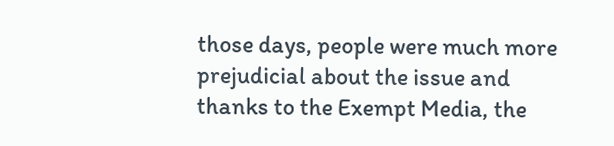those days, people were much more prejudicial about the issue and thanks to the Exempt Media, the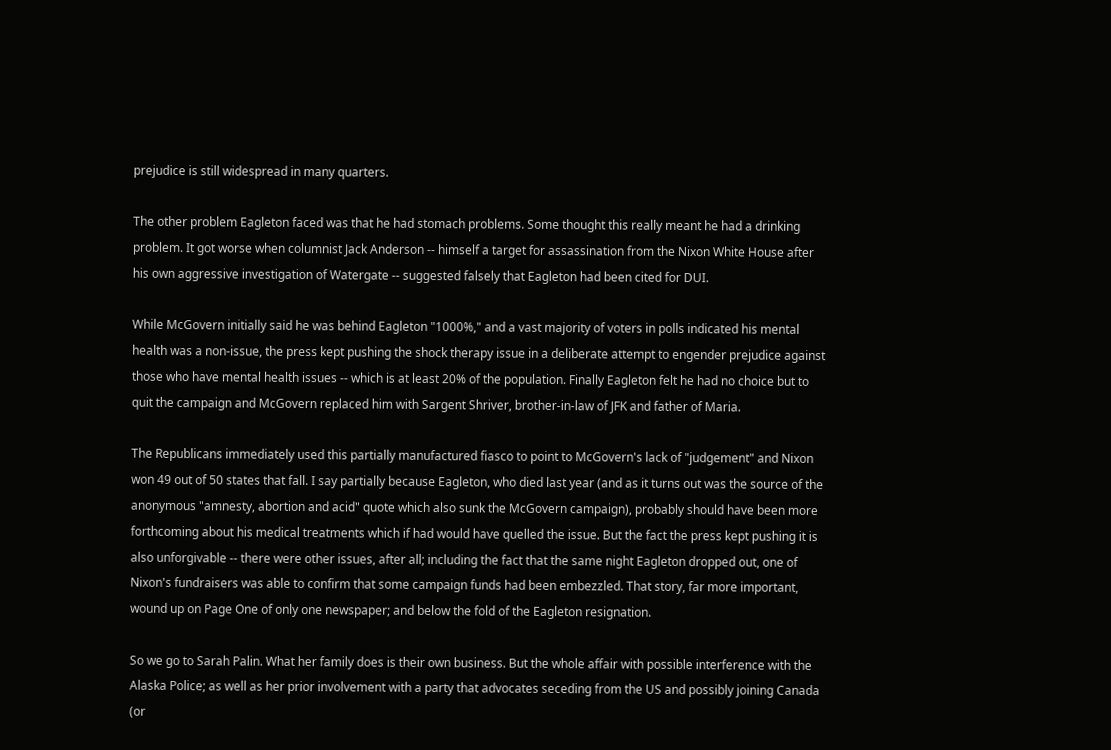prejudice is still widespread in many quarters.

The other problem Eagleton faced was that he had stomach problems. Some thought this really meant he had a drinking problem. It got worse when columnist Jack Anderson -- himself a target for assassination from the Nixon White House after his own aggressive investigation of Watergate -- suggested falsely that Eagleton had been cited for DUI.

While McGovern initially said he was behind Eagleton "1000%," and a vast majority of voters in polls indicated his mental health was a non-issue, the press kept pushing the shock therapy issue in a deliberate attempt to engender prejudice against those who have mental health issues -- which is at least 20% of the population. Finally Eagleton felt he had no choice but to quit the campaign and McGovern replaced him with Sargent Shriver, brother-in-law of JFK and father of Maria.

The Republicans immediately used this partially manufactured fiasco to point to McGovern's lack of "judgement" and Nixon won 49 out of 50 states that fall. I say partially because Eagleton, who died last year (and as it turns out was the source of the anonymous "amnesty, abortion and acid" quote which also sunk the McGovern campaign), probably should have been more forthcoming about his medical treatments which if had would have quelled the issue. But the fact the press kept pushing it is also unforgivable -- there were other issues, after all; including the fact that the same night Eagleton dropped out, one of Nixon's fundraisers was able to confirm that some campaign funds had been embezzled. That story, far more important, wound up on Page One of only one newspaper; and below the fold of the Eagleton resignation.

So we go to Sarah Palin. What her family does is their own business. But the whole affair with possible interference with the Alaska Police; as well as her prior involvement with a party that advocates seceding from the US and possibly joining Canada (or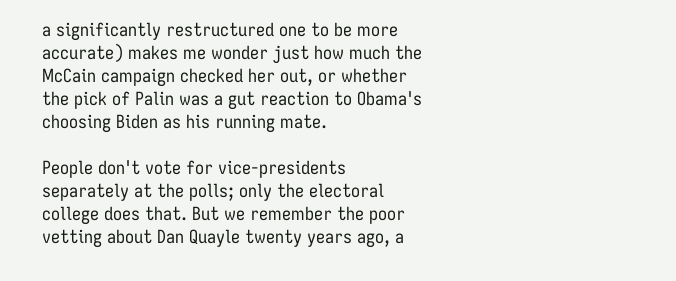a significantly restructured one to be more accurate) makes me wonder just how much the McCain campaign checked her out, or whether the pick of Palin was a gut reaction to Obama's choosing Biden as his running mate.

People don't vote for vice-presidents separately at the polls; only the electoral college does that. But we remember the poor vetting about Dan Quayle twenty years ago, a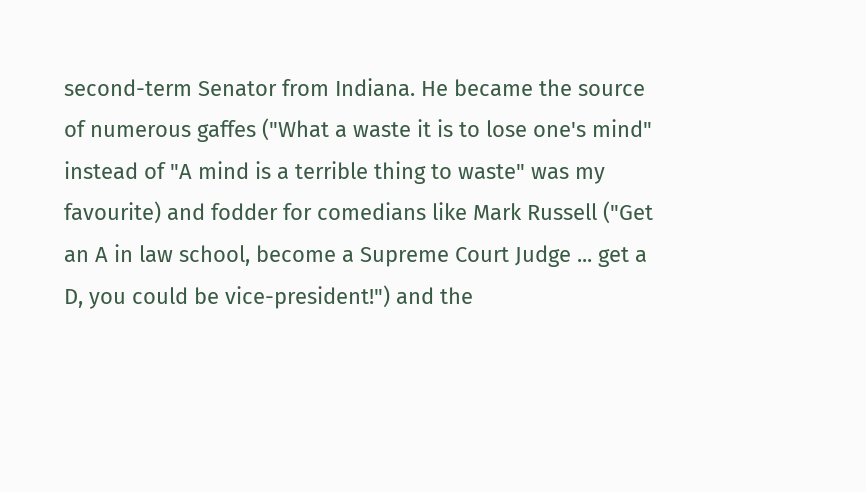second-term Senator from Indiana. He became the source of numerous gaffes ("What a waste it is to lose one's mind" instead of "A mind is a terrible thing to waste" was my favourite) and fodder for comedians like Mark Russell ("Get an A in law school, become a Supreme Court Judge ... get a D, you could be vice-president!") and the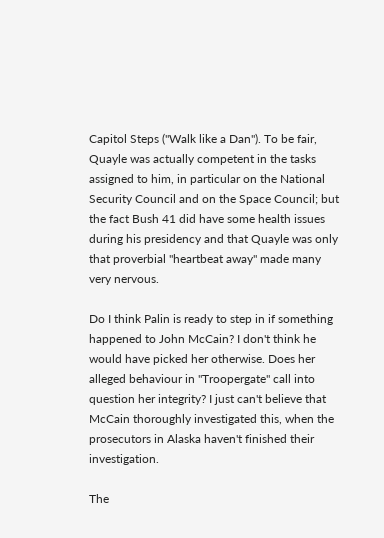Capitol Steps ("Walk like a Dan"). To be fair, Quayle was actually competent in the tasks assigned to him, in particular on the National Security Council and on the Space Council; but the fact Bush 41 did have some health issues during his presidency and that Quayle was only that proverbial "heartbeat away" made many very nervous.

Do I think Palin is ready to step in if something happened to John McCain? I don't think he would have picked her otherwise. Does her alleged behaviour in "Troopergate" call into question her integrity? I just can't believe that McCain thoroughly investigated this, when the prosecutors in Alaska haven't finished their investigation.

The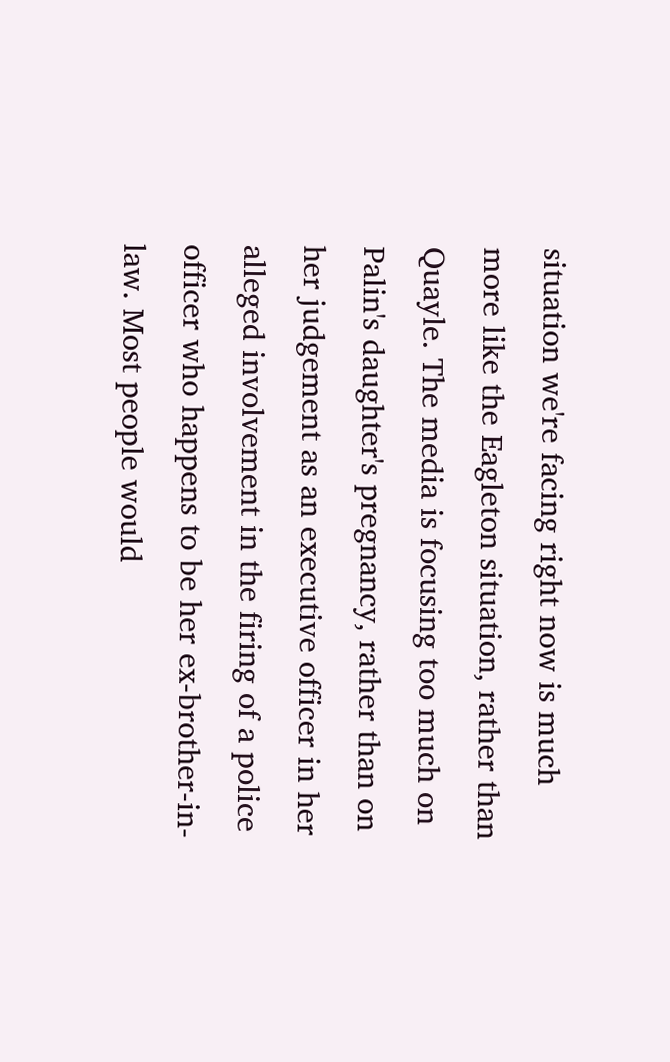situation we're facing right now is much more like the Eagleton situation, rather than Quayle. The media is focusing too much on Palin's daughter's pregnancy, rather than on her judgement as an executive officer in her alleged involvement in the firing of a police officer who happens to be her ex-brother-in-law. Most people would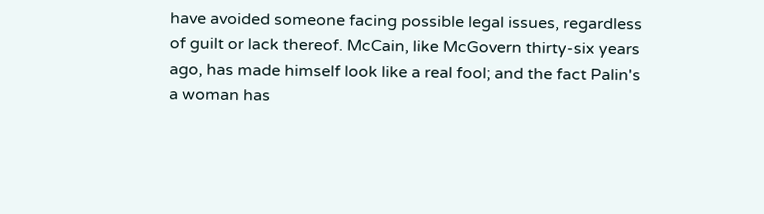have avoided someone facing possible legal issues, regardless of guilt or lack thereof. McCain, like McGovern thirty-six years ago, has made himself look like a real fool; and the fact Palin's a woman has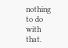nothing to do with that.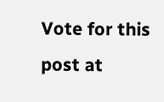Vote for this post at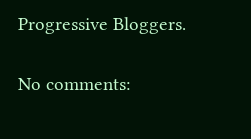Progressive Bloggers.

No comments: